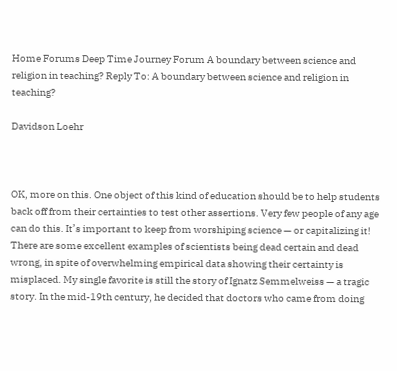Home Forums Deep Time Journey Forum A boundary between science and religion in teaching? Reply To: A boundary between science and religion in teaching?

Davidson Loehr



OK, more on this. One object of this kind of education should be to help students back off from their certainties to test other assertions. Very few people of any age can do this. It’s important to keep from worshiping science — or capitalizing it! There are some excellent examples of scientists being dead certain and dead wrong, in spite of overwhelming empirical data showing their certainty is misplaced. My single favorite is still the story of Ignatz Semmelweiss — a tragic story. In the mid-19th century, he decided that doctors who came from doing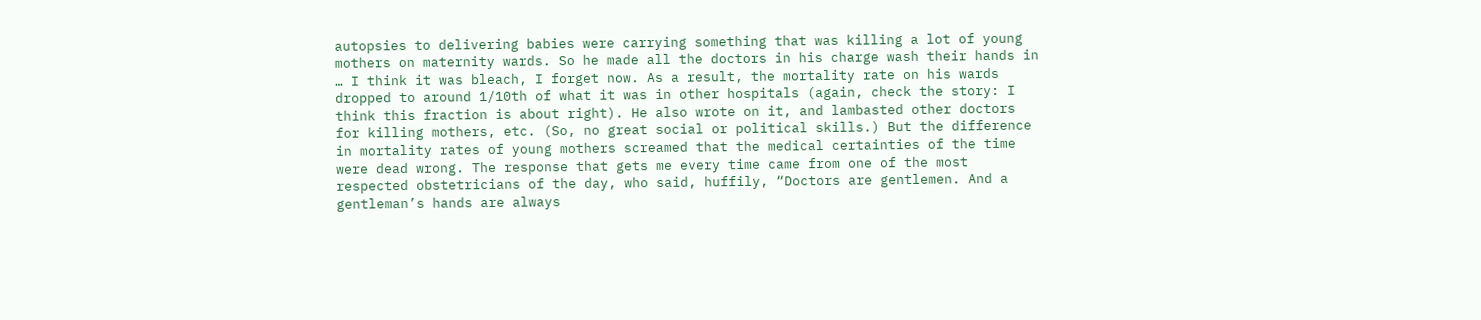autopsies to delivering babies were carrying something that was killing a lot of young mothers on maternity wards. So he made all the doctors in his charge wash their hands in … I think it was bleach, I forget now. As a result, the mortality rate on his wards dropped to around 1/10th of what it was in other hospitals (again, check the story: I think this fraction is about right). He also wrote on it, and lambasted other doctors for killing mothers, etc. (So, no great social or political skills.) But the difference in mortality rates of young mothers screamed that the medical certainties of the time were dead wrong. The response that gets me every time came from one of the most respected obstetricians of the day, who said, huffily, “Doctors are gentlemen. And a gentleman’s hands are always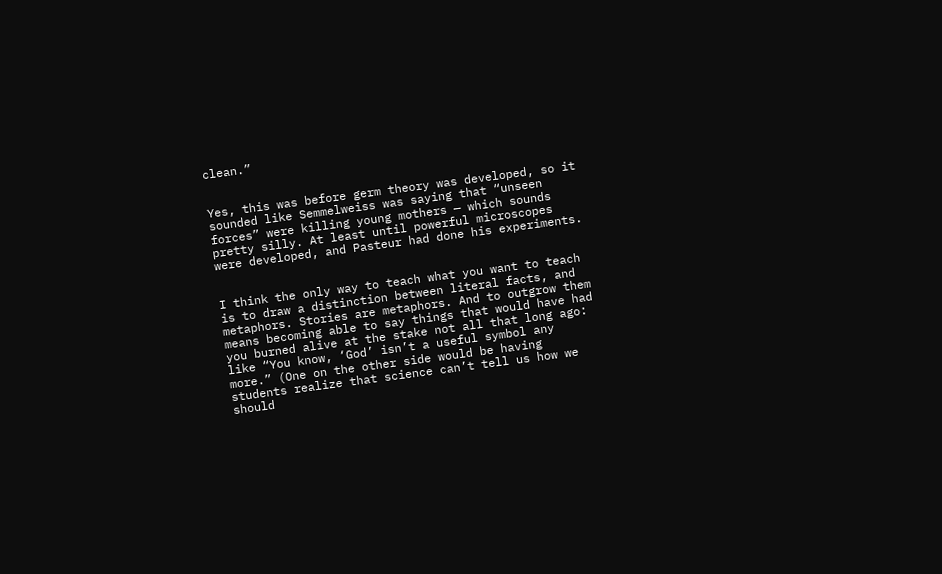clean.”


Yes, this was before germ theory was developed, so it sounded like Semmelweiss was saying that “unseen forces” were killing young mothers — which sounds pretty silly. At least until powerful microscopes were developed, and Pasteur had done his experiments.


I think the only way to teach what you want to teach is to draw a distinction between literal facts, and metaphors. Stories are metaphors. And to outgrow them means becoming able to say things that would have had you burned alive at the stake not all that long ago: like “You know, ‘God’ isn’t a useful symbol any more.” (One on the other side would be having students realize that science can’t tell us how we should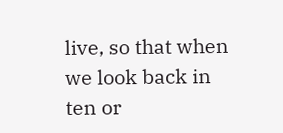live, so that when we look back in ten or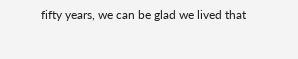fifty years, we can be glad we lived that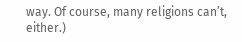way. Of course, many religions can’t, either.)